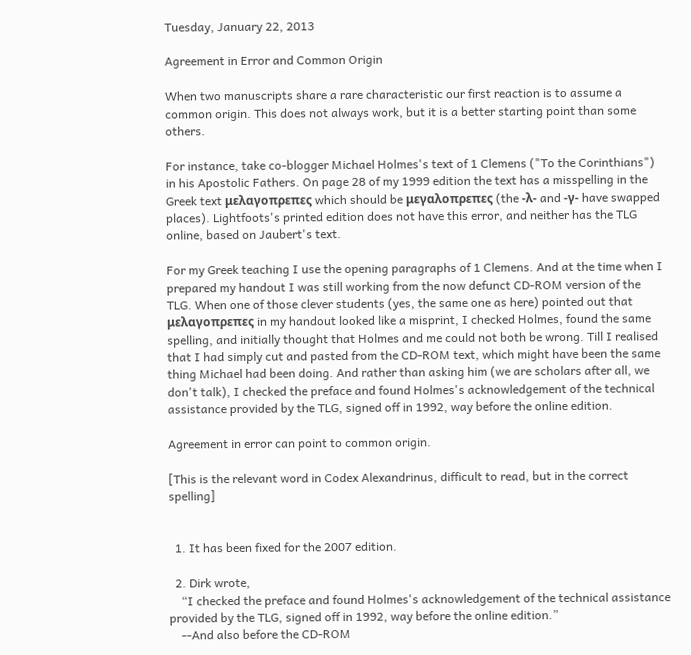Tuesday, January 22, 2013

Agreement in Error and Common Origin

When two manuscripts share a rare characteristic our first reaction is to assume a common origin. This does not always work, but it is a better starting point than some others.

For instance, take co-blogger Michael Holmes's text of 1 Clemens ("To the Corinthians") in his Apostolic Fathers. On page 28 of my 1999 edition the text has a misspelling in the Greek text μελαγοπρεπες which should be μεγαλοπρεπες (the -λ- and -γ- have swapped places). Lightfoots's printed edition does not have this error, and neither has the TLG online, based on Jaubert's text.

For my Greek teaching I use the opening paragraphs of 1 Clemens. And at the time when I prepared my handout I was still working from the now defunct CD-ROM version of the TLG. When one of those clever students (yes, the same one as here) pointed out that μελαγοπρεπες in my handout looked like a misprint, I checked Holmes, found the same spelling, and initially thought that Holmes and me could not both be wrong. Till I realised that I had simply cut and pasted from the CD-ROM text, which might have been the same thing Michael had been doing. And rather than asking him (we are scholars after all, we don't talk), I checked the preface and found Holmes's acknowledgement of the technical assistance provided by the TLG, signed off in 1992, way before the online edition.

Agreement in error can point to common origin.

[This is the relevant word in Codex Alexandrinus, difficult to read, but in the correct spelling]


  1. It has been fixed for the 2007 edition.

  2. Dirk wrote,
    “I checked the preface and found Holmes's acknowledgement of the technical assistance provided by the TLG, signed off in 1992, way before the online edition.”
    --And also before the CD-ROM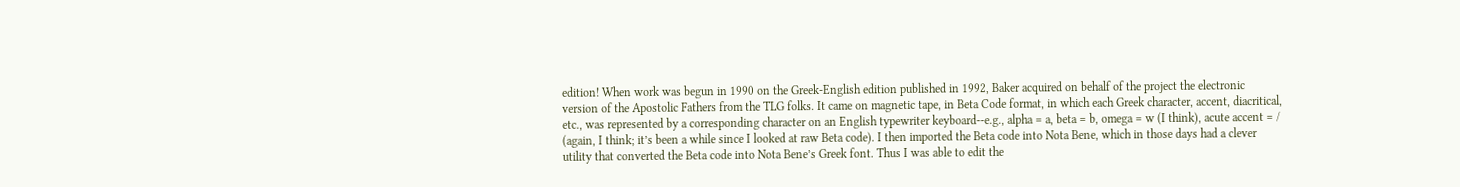edition! When work was begun in 1990 on the Greek-English edition published in 1992, Baker acquired on behalf of the project the electronic version of the Apostolic Fathers from the TLG folks. It came on magnetic tape, in Beta Code format, in which each Greek character, accent, diacritical, etc., was represented by a corresponding character on an English typewriter keyboard--e.g., alpha = a, beta = b, omega = w (I think), acute accent = / (again, I think; it’s been a while since I looked at raw Beta code). I then imported the Beta code into Nota Bene, which in those days had a clever utility that converted the Beta code into Nota Bene’s Greek font. Thus I was able to edit the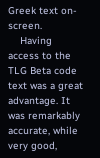Greek text on-screen.
    Having access to the TLG Beta code text was a great advantage. It was remarkably accurate, while very good,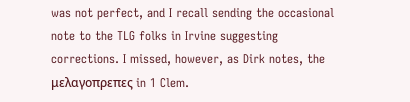was not perfect, and I recall sending the occasional note to the TLG folks in Irvine suggesting corrections. I missed, however, as Dirk notes, the μελαγοπρεπες in 1 Clem.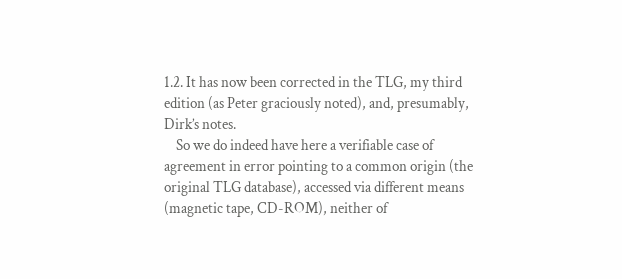1.2. It has now been corrected in the TLG, my third edition (as Peter graciously noted), and, presumably, Dirk’s notes.
    So we do indeed have here a verifiable case of agreement in error pointing to a common origin (the original TLG database), accessed via different means (magnetic tape, CD-ROM), neither of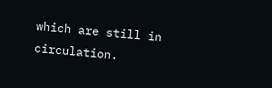which are still in circulation.